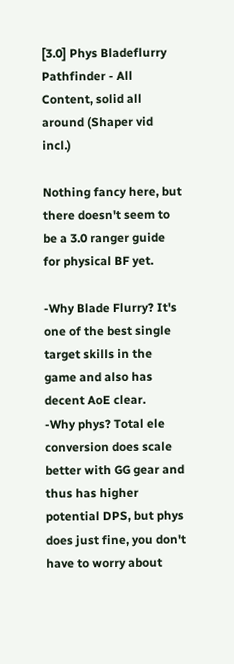[3.0] Phys Bladeflurry Pathfinder - All Content, solid all around (Shaper vid incl.)

Nothing fancy here, but there doesn't seem to be a 3.0 ranger guide for physical BF yet.

-Why Blade Flurry? It's one of the best single target skills in the game and also has decent AoE clear.
-Why phys? Total ele conversion does scale better with GG gear and thus has higher potential DPS, but phys does just fine, you don't have to worry about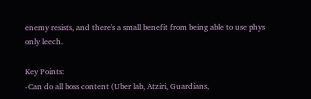enemy resists, and there's a small benefit from being able to use phys only leech.

Key Points:
-Can do all boss content (Uber lab, Atziri, Guardians,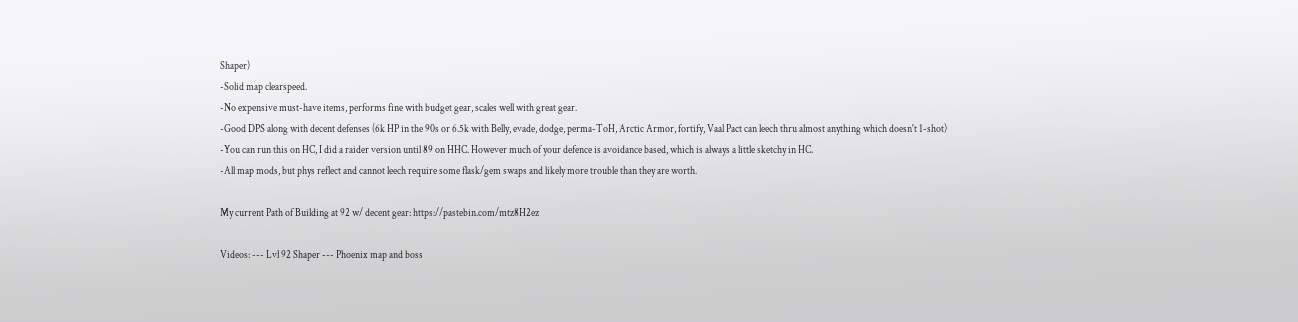Shaper)
-Solid map clearspeed.
-No expensive must-have items, performs fine with budget gear, scales well with great gear.
-Good DPS along with decent defenses (6k HP in the 90s or 6.5k with Belly, evade, dodge, perma-ToH, Arctic Armor, fortify, Vaal Pact can leech thru almost anything which doesn't 1-shot)
-You can run this on HC, I did a raider version until 89 on HHC. However much of your defence is avoidance based, which is always a little sketchy in HC.
-All map mods, but phys reflect and cannot leech require some flask/gem swaps and likely more trouble than they are worth.

My current Path of Building at 92 w/ decent gear: https://pastebin.com/mtz8H2ez

Videos: --- Lvl 92 Shaper --- Phoenix map and boss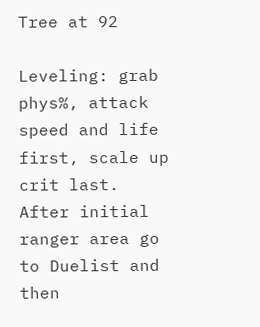Tree at 92

Leveling: grab phys%, attack speed and life first, scale up crit last. After initial ranger area go to Duelist and then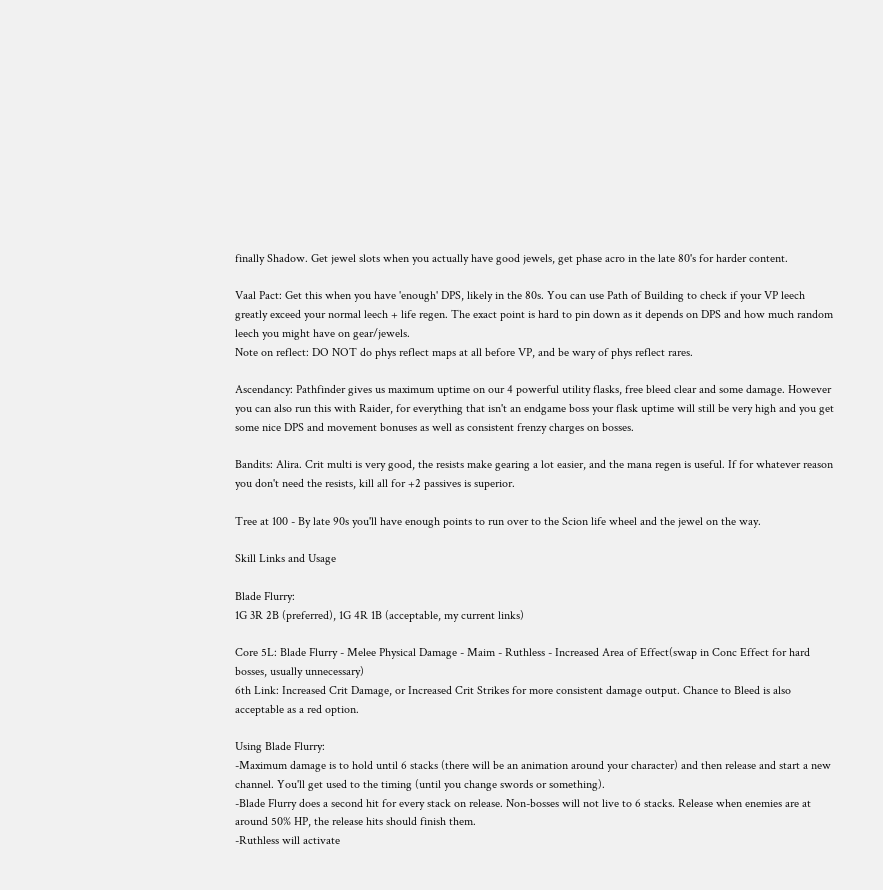finally Shadow. Get jewel slots when you actually have good jewels, get phase acro in the late 80's for harder content.

Vaal Pact: Get this when you have 'enough' DPS, likely in the 80s. You can use Path of Building to check if your VP leech greatly exceed your normal leech + life regen. The exact point is hard to pin down as it depends on DPS and how much random leech you might have on gear/jewels.
Note on reflect: DO NOT do phys reflect maps at all before VP, and be wary of phys reflect rares.

Ascendancy: Pathfinder gives us maximum uptime on our 4 powerful utility flasks, free bleed clear and some damage. However you can also run this with Raider, for everything that isn't an endgame boss your flask uptime will still be very high and you get some nice DPS and movement bonuses as well as consistent frenzy charges on bosses.

Bandits: Alira. Crit multi is very good, the resists make gearing a lot easier, and the mana regen is useful. If for whatever reason you don't need the resists, kill all for +2 passives is superior.

Tree at 100 - By late 90s you'll have enough points to run over to the Scion life wheel and the jewel on the way.

Skill Links and Usage

Blade Flurry:
1G 3R 2B (preferred), 1G 4R 1B (acceptable, my current links)

Core 5L: Blade Flurry - Melee Physical Damage - Maim - Ruthless - Increased Area of Effect(swap in Conc Effect for hard bosses, usually unnecessary)
6th Link: Increased Crit Damage, or Increased Crit Strikes for more consistent damage output. Chance to Bleed is also acceptable as a red option.

Using Blade Flurry:
-Maximum damage is to hold until 6 stacks (there will be an animation around your character) and then release and start a new channel. You'll get used to the timing (until you change swords or something).
-Blade Flurry does a second hit for every stack on release. Non-bosses will not live to 6 stacks. Release when enemies are at around 50% HP, the release hits should finish them.
-Ruthless will activate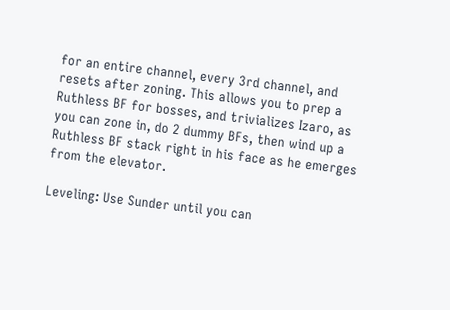for an entire channel, every 3rd channel, and resets after zoning. This allows you to prep a Ruthless BF for bosses, and trivializes Izaro, as you can zone in, do 2 dummy BFs, then wind up a Ruthless BF stack right in his face as he emerges from the elevator.

Leveling: Use Sunder until you can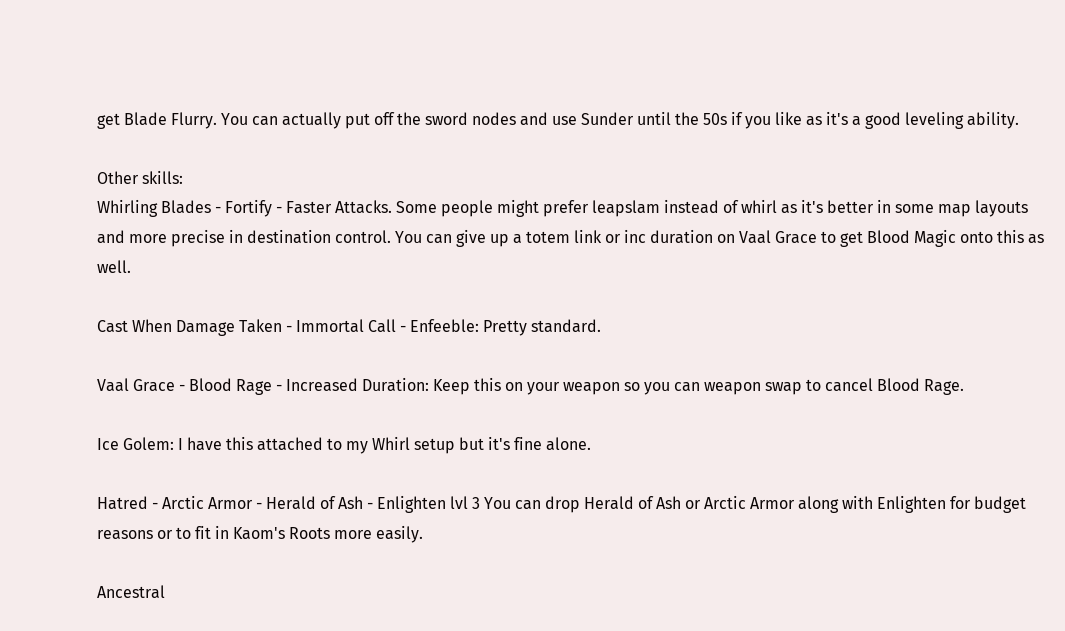get Blade Flurry. You can actually put off the sword nodes and use Sunder until the 50s if you like as it's a good leveling ability.

Other skills:
Whirling Blades - Fortify - Faster Attacks. Some people might prefer leapslam instead of whirl as it's better in some map layouts and more precise in destination control. You can give up a totem link or inc duration on Vaal Grace to get Blood Magic onto this as well.

Cast When Damage Taken - Immortal Call - Enfeeble: Pretty standard.

Vaal Grace - Blood Rage - Increased Duration: Keep this on your weapon so you can weapon swap to cancel Blood Rage.

Ice Golem: I have this attached to my Whirl setup but it's fine alone.

Hatred - Arctic Armor - Herald of Ash - Enlighten lvl 3 You can drop Herald of Ash or Arctic Armor along with Enlighten for budget reasons or to fit in Kaom's Roots more easily.

Ancestral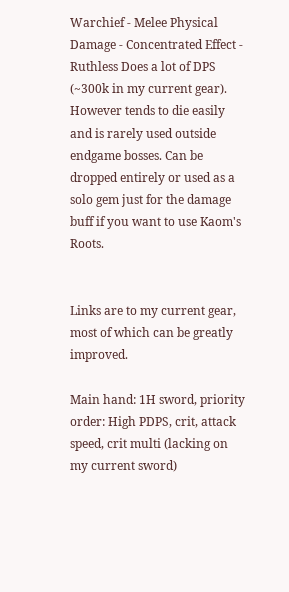Warchief - Melee Physical Damage - Concentrated Effect - Ruthless Does a lot of DPS (~300k in my current gear). However tends to die easily and is rarely used outside endgame bosses. Can be dropped entirely or used as a solo gem just for the damage buff if you want to use Kaom's Roots.


Links are to my current gear, most of which can be greatly improved.

Main hand: 1H sword, priority order: High PDPS, crit, attack speed, crit multi (lacking on my current sword)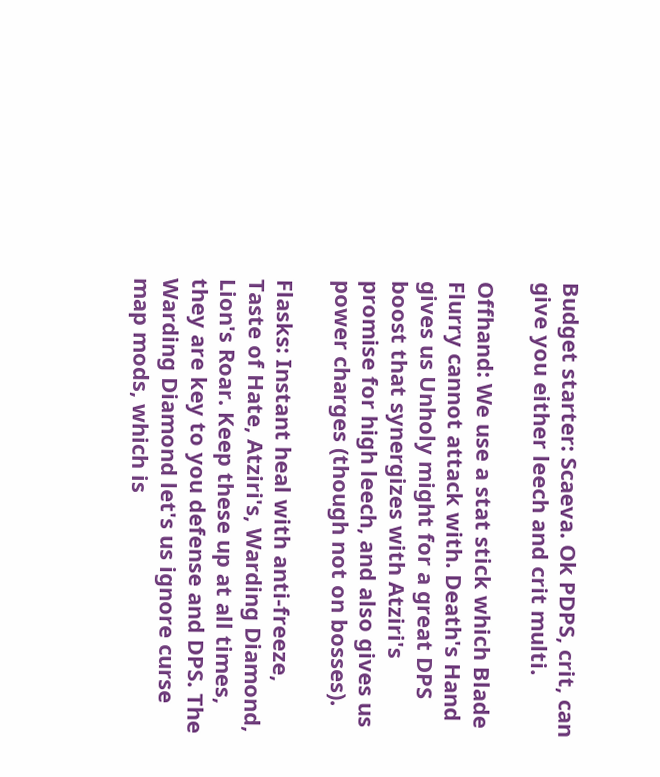Budget starter: Scaeva. Ok PDPS, crit, can give you either leech and crit multi.

Offhand: We use a stat stick which Blade Flurry cannot attack with. Death's Hand gives us Unholy might for a great DPS boost that synergizes with Atziri's promise for high leech, and also gives us power charges (though not on bosses).

Flasks: Instant heal with anti-freeze, Taste of Hate, Atziri's, Warding Diamond, Lion's Roar. Keep these up at all times, they are key to you defense and DPS. The Warding Diamond let's us ignore curse map mods, which is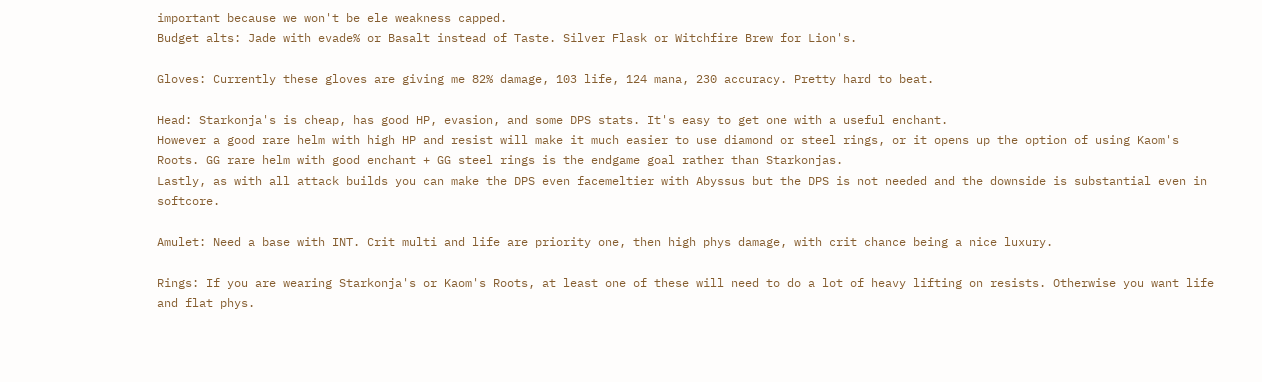important because we won't be ele weakness capped.
Budget alts: Jade with evade% or Basalt instead of Taste. Silver Flask or Witchfire Brew for Lion's.

Gloves: Currently these gloves are giving me 82% damage, 103 life, 124 mana, 230 accuracy. Pretty hard to beat.

Head: Starkonja's is cheap, has good HP, evasion, and some DPS stats. It's easy to get one with a useful enchant.
However a good rare helm with high HP and resist will make it much easier to use diamond or steel rings, or it opens up the option of using Kaom's Roots. GG rare helm with good enchant + GG steel rings is the endgame goal rather than Starkonjas.
Lastly, as with all attack builds you can make the DPS even facemeltier with Abyssus but the DPS is not needed and the downside is substantial even in softcore.

Amulet: Need a base with INT. Crit multi and life are priority one, then high phys damage, with crit chance being a nice luxury.

Rings: If you are wearing Starkonja's or Kaom's Roots, at least one of these will need to do a lot of heavy lifting on resists. Otherwise you want life and flat phys.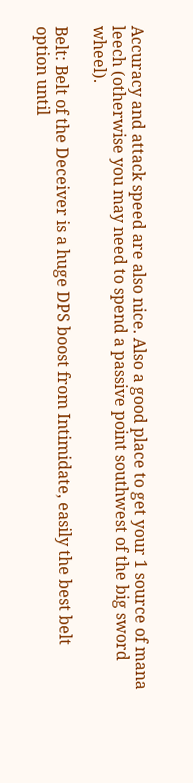Accuracy and attack speed are also nice. Also a good place to get your 1 source of mana leech (otherwise you may need to spend a passive point southwest of the big sword wheel).

Belt: Belt of the Deceiver is a huge DPS boost from Intimidate, easily the best belt option until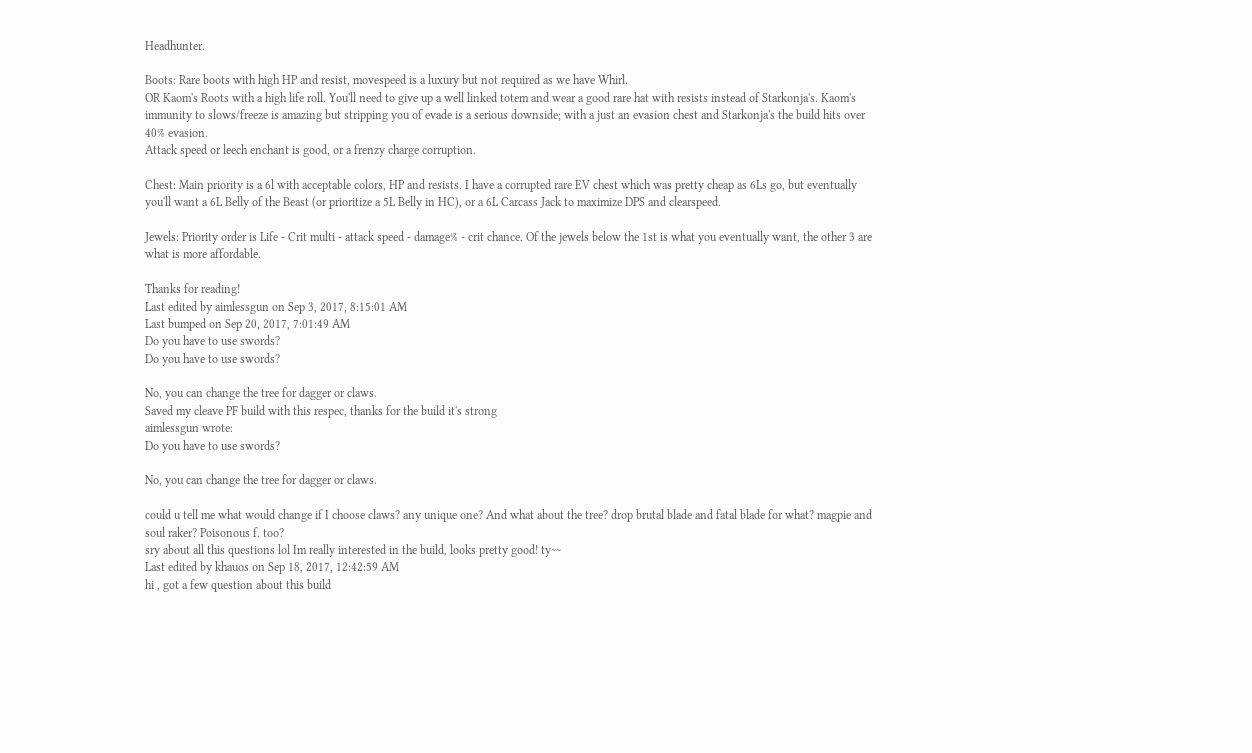Headhunter.

Boots: Rare boots with high HP and resist, movespeed is a luxury but not required as we have Whirl.
OR Kaom's Roots with a high life roll. You'll need to give up a well linked totem and wear a good rare hat with resists instead of Starkonja's. Kaom's immunity to slows/freeze is amazing but stripping you of evade is a serious downside; with a just an evasion chest and Starkonja's the build hits over 40% evasion.
Attack speed or leech enchant is good, or a frenzy charge corruption.

Chest: Main priority is a 6l with acceptable colors, HP and resists. I have a corrupted rare EV chest which was pretty cheap as 6Ls go, but eventually you'll want a 6L Belly of the Beast (or prioritize a 5L Belly in HC), or a 6L Carcass Jack to maximize DPS and clearspeed.

Jewels: Priority order is Life - Crit multi - attack speed - damage% - crit chance. Of the jewels below the 1st is what you eventually want, the other 3 are what is more affordable.

Thanks for reading!
Last edited by aimlessgun on Sep 3, 2017, 8:15:01 AM
Last bumped on Sep 20, 2017, 7:01:49 AM
Do you have to use swords?
Do you have to use swords?

No, you can change the tree for dagger or claws.
Saved my cleave PF build with this respec, thanks for the build it's strong
aimlessgun wrote:
Do you have to use swords?

No, you can change the tree for dagger or claws.

could u tell me what would change if I choose claws? any unique one? And what about the tree? drop brutal blade and fatal blade for what? magpie and soul raker? Poisonous f. too?
sry about all this questions lol Im really interested in the build, looks pretty good! ty~~
Last edited by khauos on Sep 18, 2017, 12:42:59 AM
hi , got a few question about this build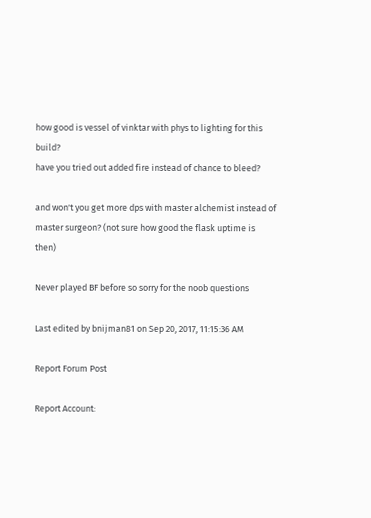how good is vessel of vinktar with phys to lighting for this build?
have you tried out added fire instead of chance to bleed?

and won't you get more dps with master alchemist instead of master surgeon? (not sure how good the flask uptime is then)

Never played BF before so sorry for the noob questions

Last edited by bnijman81 on Sep 20, 2017, 11:15:36 AM

Report Forum Post

Report Account: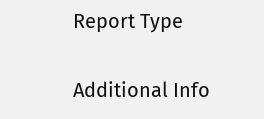Report Type

Additional Info